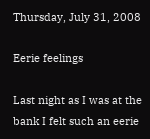Thursday, July 31, 2008

Eerie feelings

Last night as I was at the bank I felt such an eerie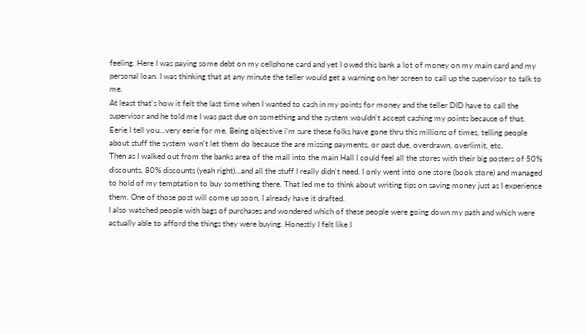feeling. Here I was paying some debt on my cellphone card and yet I owed this bank a lot of money on my main card and my personal loan. I was thinking that at any minute the teller would get a warning on her screen to call up the supervisor to talk to me.
At least that's how it felt the last time when I wanted to cash in my points for money and the teller DID have to call the supervisor and he told me I was past due on something and the system wouldn't accept cashing my points because of that.
Eerie I tell you...very eerie for me. Being objective i'm sure these folks have gone thru this millions of times, telling people about stuff the system won't let them do because the are missing payments, or past due, overdrawn, overlimit, etc.
Then as I walked out from the banks area of the mall into the main Hall I could feel all the stores with their big posters of 50% discounts, 80% discounts (yeah right)...and all the stuff I really didn't need. I only went into one store (book store) and managed to hold of my temptation to buy something there. That led me to think about writing tips on saving money just as I experience them. One of those post will come up soon, I already have it drafted.
I also watched people with bags of purchases and wondered which of these people were going down my path and which were actually able to afford the things they were buying. Honestly I felt like I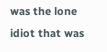was the lone idiot that was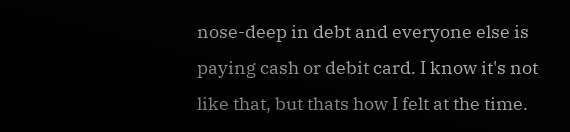nose-deep in debt and everyone else is paying cash or debit card. I know it's not like that, but thats how I felt at the time.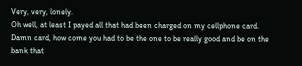Very, very, lonely.
Oh well, at least I payed all that had been charged on my cellphone card. Damn card, how come you had to be the one to be really good and be on the bank that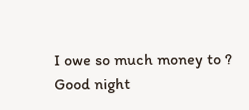I owe so much money to ?
Good night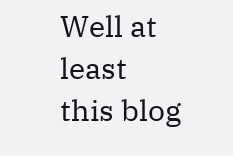Well at least this blog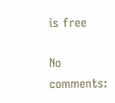is free

No comments: